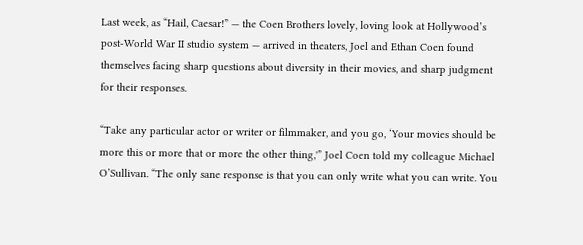Last week, as “Hail, Caesar!” — the Coen Brothers lovely, loving look at Hollywood’s post-World War II studio system — arrived in theaters, Joel and Ethan Coen found themselves facing sharp questions about diversity in their movies, and sharp judgment for their responses.

“Take any particular actor or writer or filmmaker, and you go, ‘Your movies should be more this or more that or more the other thing,'” Joel Coen told my colleague Michael O’Sullivan. “The only sane response is that you can only write what you can write. You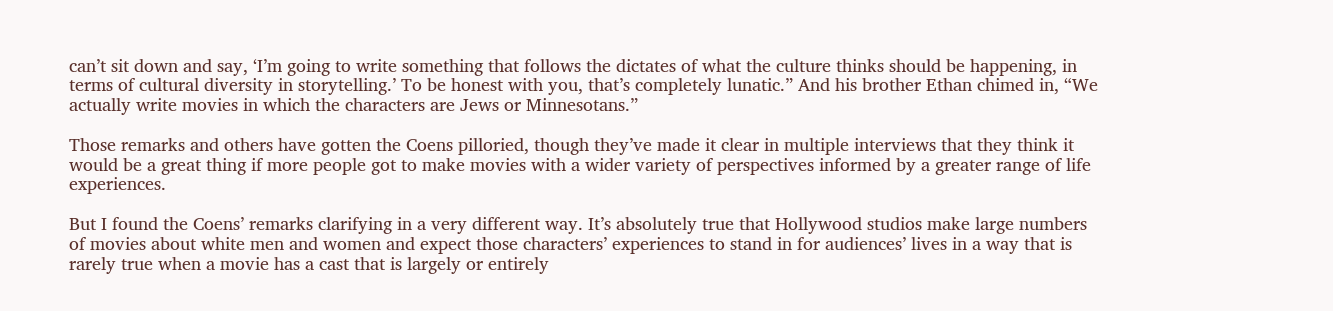can’t sit down and say, ‘I’m going to write something that follows the dictates of what the culture thinks should be happening, in terms of cultural diversity in storytelling.’ To be honest with you, that’s completely lunatic.” And his brother Ethan chimed in, “We actually write movies in which the characters are Jews or Minnesotans.”

Those remarks and others have gotten the Coens pilloried, though they’ve made it clear in multiple interviews that they think it would be a great thing if more people got to make movies with a wider variety of perspectives informed by a greater range of life experiences.

But I found the Coens’ remarks clarifying in a very different way. It’s absolutely true that Hollywood studios make large numbers of movies about white men and women and expect those characters’ experiences to stand in for audiences’ lives in a way that is rarely true when a movie has a cast that is largely or entirely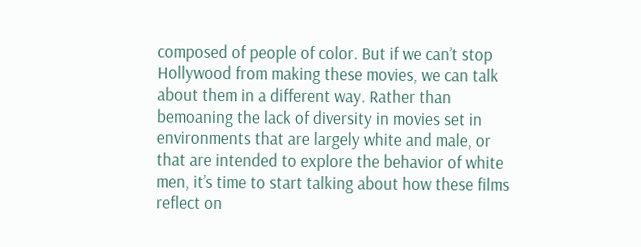composed of people of color. But if we can’t stop Hollywood from making these movies, we can talk about them in a different way. Rather than bemoaning the lack of diversity in movies set in environments that are largely white and male, or that are intended to explore the behavior of white men, it’s time to start talking about how these films reflect on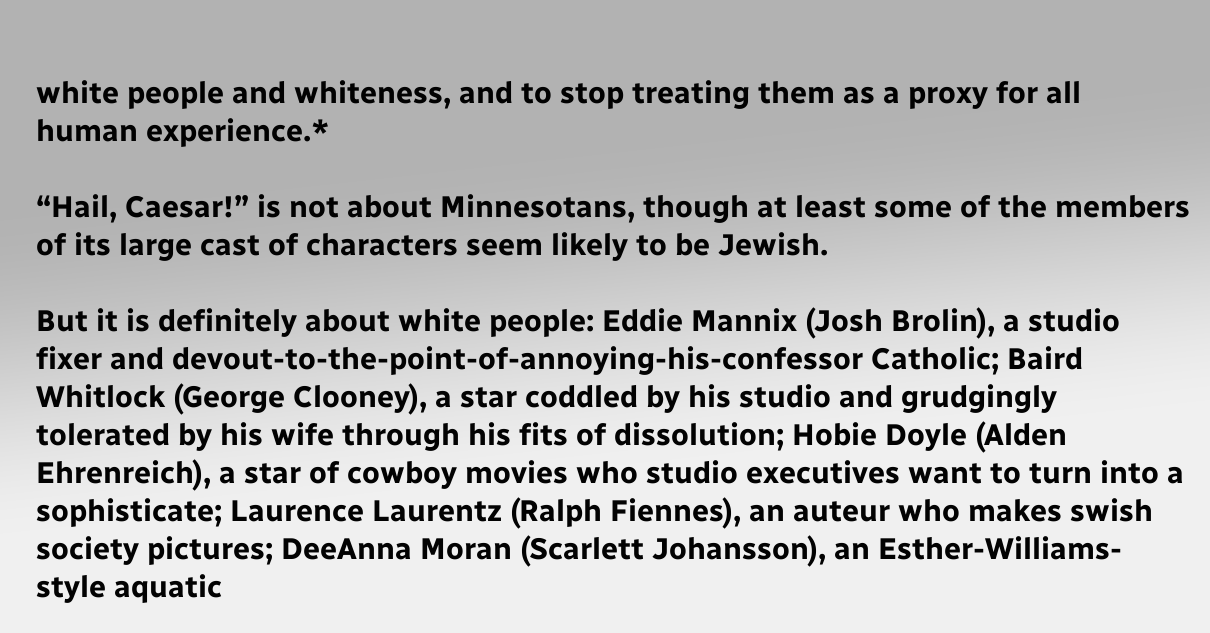white people and whiteness, and to stop treating them as a proxy for all human experience.*

“Hail, Caesar!” is not about Minnesotans, though at least some of the members of its large cast of characters seem likely to be Jewish.

But it is definitely about white people: Eddie Mannix (Josh Brolin), a studio fixer and devout-to-the-point-of-annoying-his-confessor Catholic; Baird Whitlock (George Clooney), a star coddled by his studio and grudgingly tolerated by his wife through his fits of dissolution; Hobie Doyle (Alden Ehrenreich), a star of cowboy movies who studio executives want to turn into a sophisticate; Laurence Laurentz (Ralph Fiennes), an auteur who makes swish society pictures; DeeAnna Moran (Scarlett Johansson), an Esther-Williams-style aquatic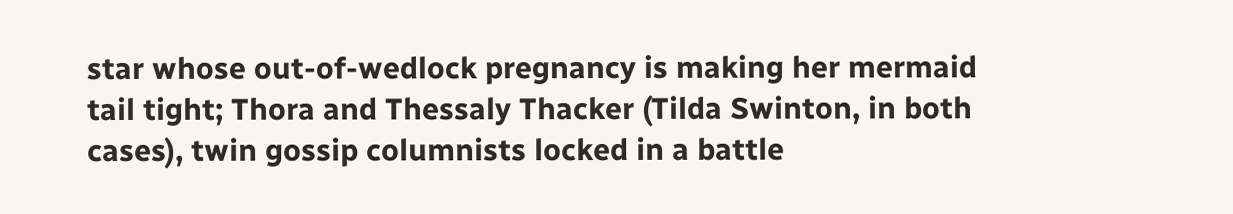star whose out-of-wedlock pregnancy is making her mermaid tail tight; Thora and Thessaly Thacker (Tilda Swinton, in both cases), twin gossip columnists locked in a battle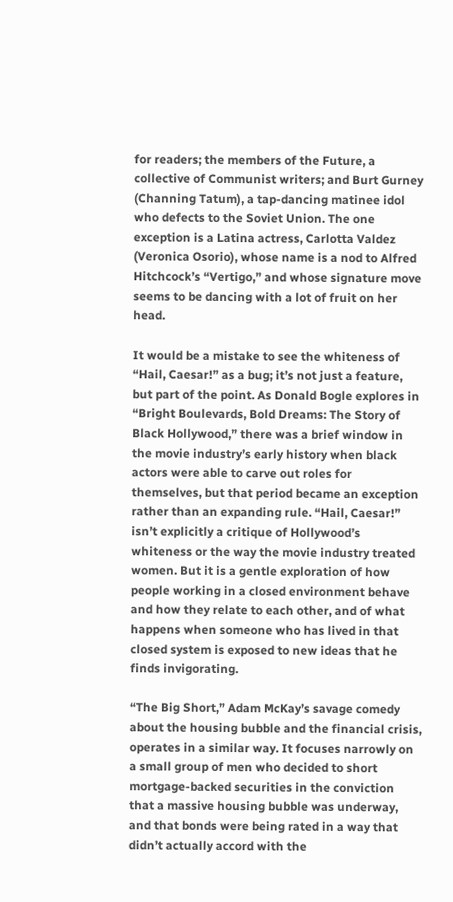for readers; the members of the Future, a collective of Communist writers; and Burt Gurney (Channing Tatum), a tap-dancing matinee idol who defects to the Soviet Union. The one exception is a Latina actress, Carlotta Valdez (Veronica Osorio), whose name is a nod to Alfred Hitchcock’s “Vertigo,” and whose signature move seems to be dancing with a lot of fruit on her head.

It would be a mistake to see the whiteness of “Hail, Caesar!” as a bug; it’s not just a feature, but part of the point. As Donald Bogle explores in “Bright Boulevards, Bold Dreams: The Story of Black Hollywood,” there was a brief window in the movie industry’s early history when black actors were able to carve out roles for themselves, but that period became an exception rather than an expanding rule. “Hail, Caesar!” isn’t explicitly a critique of Hollywood’s whiteness or the way the movie industry treated women. But it is a gentle exploration of how people working in a closed environment behave and how they relate to each other, and of what happens when someone who has lived in that closed system is exposed to new ideas that he finds invigorating.

“The Big Short,” Adam McKay’s savage comedy about the housing bubble and the financial crisis, operates in a similar way. It focuses narrowly on a small group of men who decided to short mortgage-backed securities in the conviction that a massive housing bubble was underway, and that bonds were being rated in a way that didn’t actually accord with the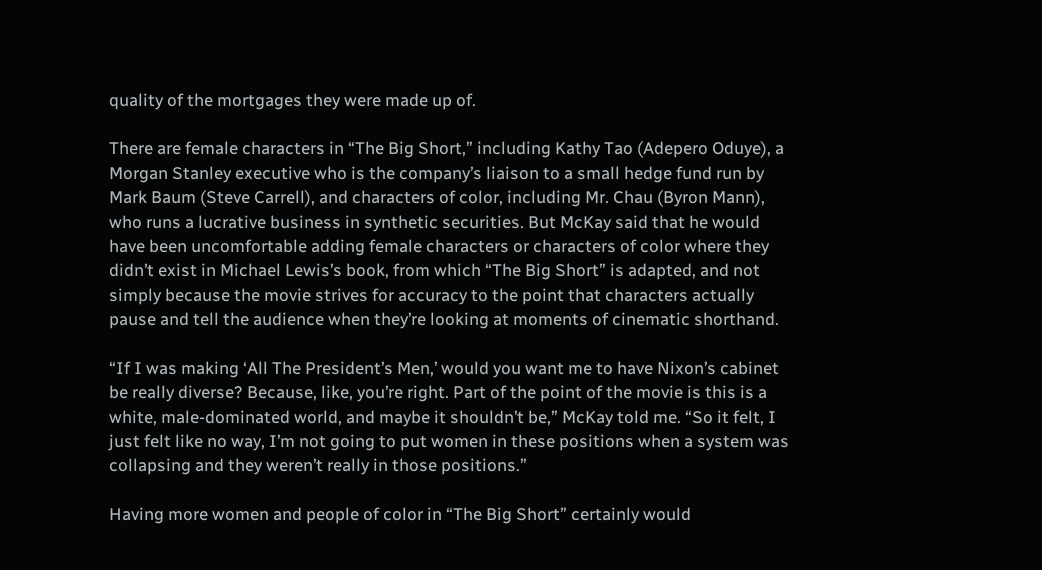quality of the mortgages they were made up of.

There are female characters in “The Big Short,” including Kathy Tao (Adepero Oduye), a Morgan Stanley executive who is the company’s liaison to a small hedge fund run by Mark Baum (Steve Carrell), and characters of color, including Mr. Chau (Byron Mann), who runs a lucrative business in synthetic securities. But McKay said that he would have been uncomfortable adding female characters or characters of color where they didn’t exist in Michael Lewis’s book, from which “The Big Short” is adapted, and not simply because the movie strives for accuracy to the point that characters actually pause and tell the audience when they’re looking at moments of cinematic shorthand.

“If I was making ‘All The President’s Men,’ would you want me to have Nixon’s cabinet be really diverse? Because, like, you’re right. Part of the point of the movie is this is a white, male-dominated world, and maybe it shouldn’t be,” McKay told me. “So it felt, I just felt like no way, I’m not going to put women in these positions when a system was collapsing and they weren’t really in those positions.”

Having more women and people of color in “The Big Short” certainly would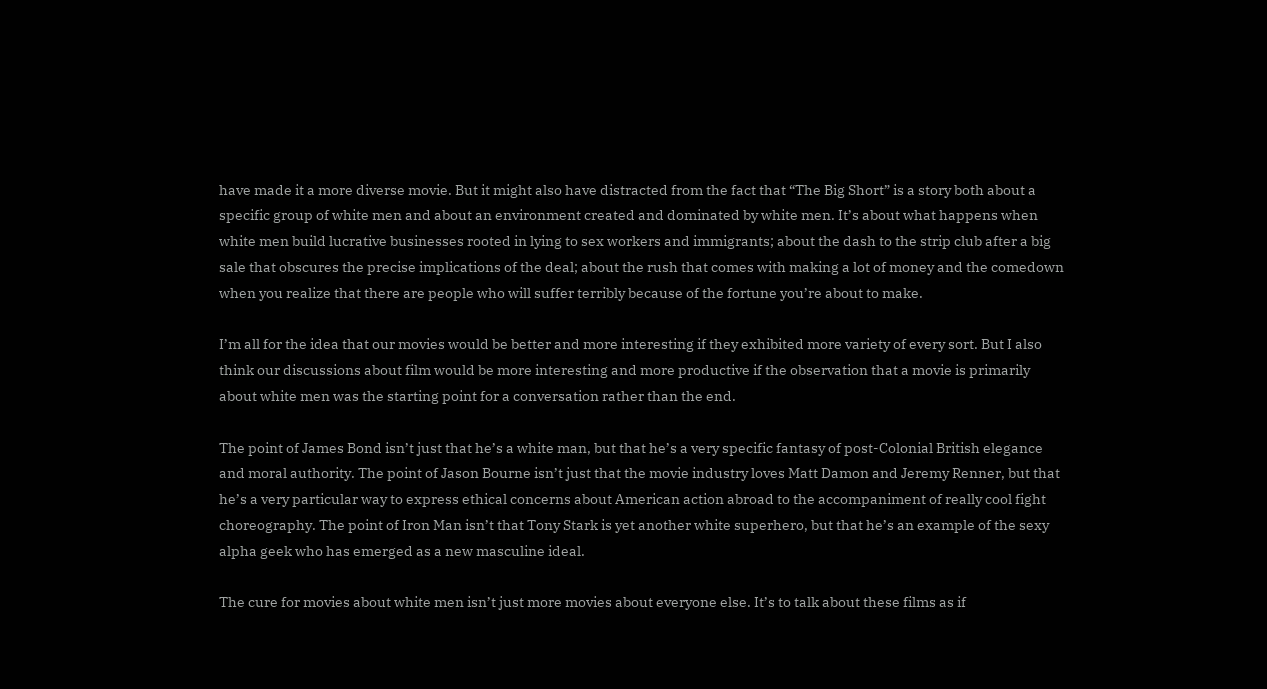have made it a more diverse movie. But it might also have distracted from the fact that “The Big Short” is a story both about a specific group of white men and about an environment created and dominated by white men. It’s about what happens when white men build lucrative businesses rooted in lying to sex workers and immigrants; about the dash to the strip club after a big sale that obscures the precise implications of the deal; about the rush that comes with making a lot of money and the comedown when you realize that there are people who will suffer terribly because of the fortune you’re about to make.

I’m all for the idea that our movies would be better and more interesting if they exhibited more variety of every sort. But I also think our discussions about film would be more interesting and more productive if the observation that a movie is primarily about white men was the starting point for a conversation rather than the end.

The point of James Bond isn’t just that he’s a white man, but that he’s a very specific fantasy of post-Colonial British elegance and moral authority. The point of Jason Bourne isn’t just that the movie industry loves Matt Damon and Jeremy Renner, but that he’s a very particular way to express ethical concerns about American action abroad to the accompaniment of really cool fight choreography. The point of Iron Man isn’t that Tony Stark is yet another white superhero, but that he’s an example of the sexy alpha geek who has emerged as a new masculine ideal.

The cure for movies about white men isn’t just more movies about everyone else. It’s to talk about these films as if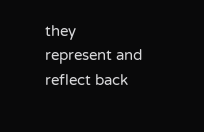they represent and reflect back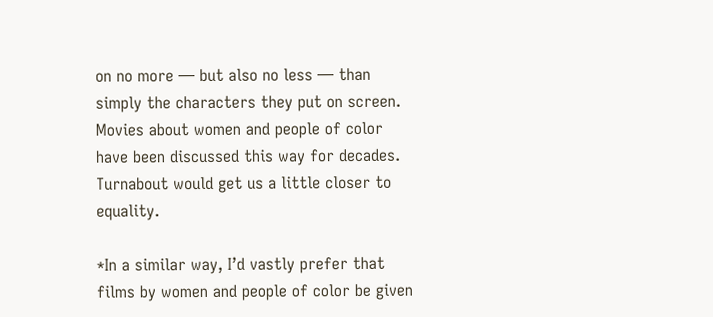on no more — but also no less — than simply the characters they put on screen. Movies about women and people of color have been discussed this way for decades. Turnabout would get us a little closer to equality.

*In a similar way, I’d vastly prefer that films by women and people of color be given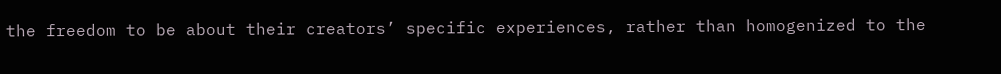the freedom to be about their creators’ specific experiences, rather than homogenized to the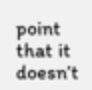point that it doesn’t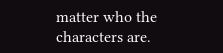matter who the characters are.